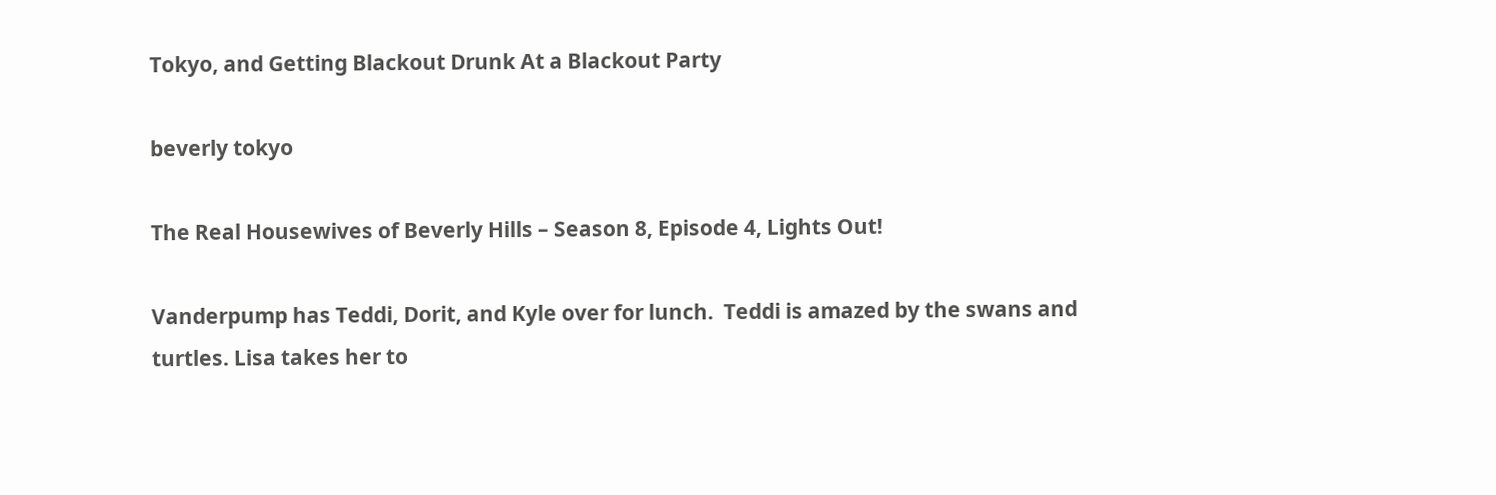Tokyo, and Getting Blackout Drunk At a Blackout Party

beverly tokyo

The Real Housewives of Beverly Hills – Season 8, Episode 4, Lights Out!

Vanderpump has Teddi, Dorit, and Kyle over for lunch.  Teddi is amazed by the swans and turtles. Lisa takes her to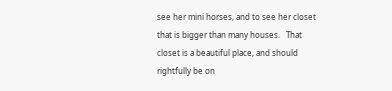see her mini horses, and to see her closet that is bigger than many houses.   That closet is a beautiful place, and should rightfully be on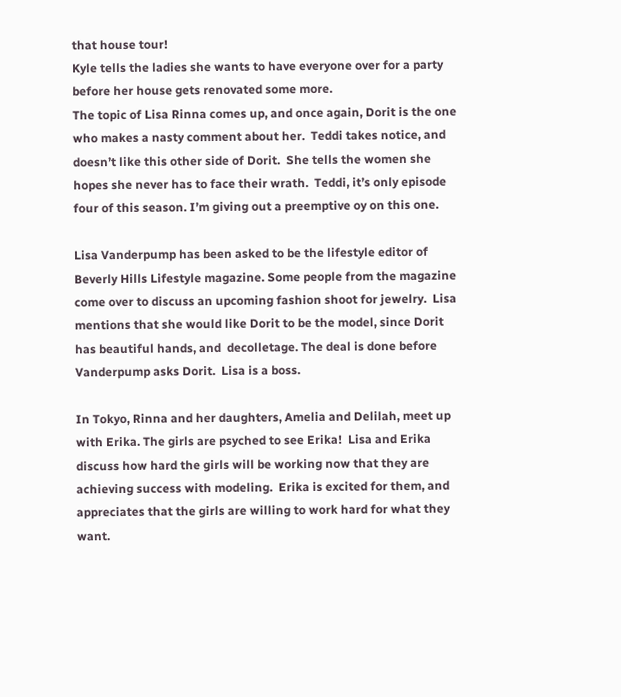that house tour!
Kyle tells the ladies she wants to have everyone over for a party before her house gets renovated some more.
The topic of Lisa Rinna comes up, and once again, Dorit is the one who makes a nasty comment about her.  Teddi takes notice, and doesn’t like this other side of Dorit.  She tells the women she hopes she never has to face their wrath.  Teddi, it’s only episode four of this season. I’m giving out a preemptive oy on this one.

Lisa Vanderpump has been asked to be the lifestyle editor of Beverly Hills Lifestyle magazine. Some people from the magazine come over to discuss an upcoming fashion shoot for jewelry.  Lisa mentions that she would like Dorit to be the model, since Dorit has beautiful hands, and  decolletage. The deal is done before Vanderpump asks Dorit.  Lisa is a boss.

In Tokyo, Rinna and her daughters, Amelia and Delilah, meet up with Erika. The girls are psyched to see Erika!  Lisa and Erika discuss how hard the girls will be working now that they are achieving success with modeling.  Erika is excited for them, and appreciates that the girls are willing to work hard for what they want.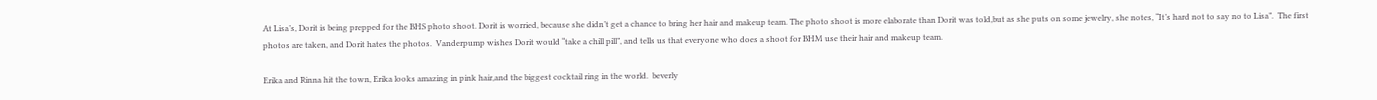At Lisa’s, Dorit is being prepped for the BHS photo shoot. Dorit is worried, because she didn’t get a chance to bring her hair and makeup team. The photo shoot is more elaborate than Dorit was told,but as she puts on some jewelry, she notes, “It’s hard not to say no to Lisa”.  The first photos are taken, and Dorit hates the photos.  Vanderpump wishes Dorit would “take a chill pill”, and tells us that everyone who does a shoot for BHM use their hair and makeup team.

Erika and Rinna hit the town, Erika looks amazing in pink hair,and the biggest cocktail ring in the world.  beverly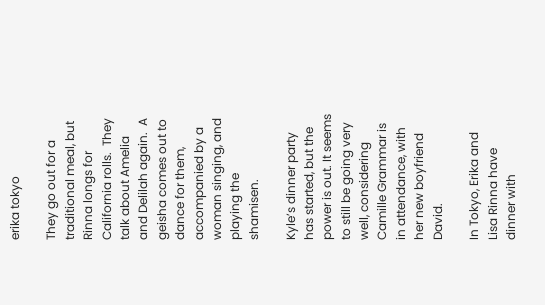erika tokyo

They go out for a traditional meal, but Rinna longs for California rolls.  They talk about Amelia and Delilah again.  A geisha comes out to dance for them, accompanied by a woman singing, and playing the shamisen.

Kyle’s dinner party has started, but the power is out. It seems to still be going very well, considering  Camille Grammar is in attendance, with her new boyfriend David.

In Tokyo, Erika and Lisa Rinna have dinner with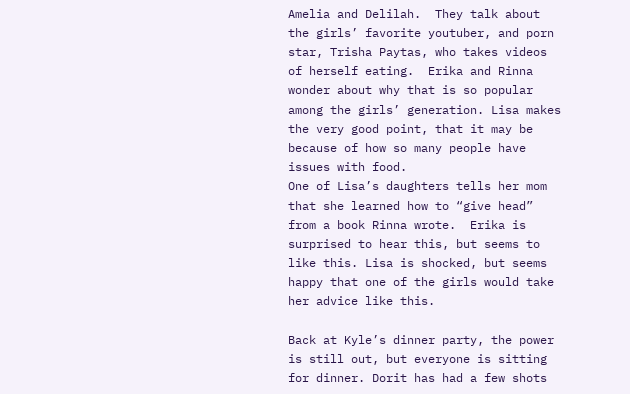Amelia and Delilah.  They talk about the girls’ favorite youtuber, and porn star, Trisha Paytas, who takes videos of herself eating.  Erika and Rinna wonder about why that is so popular among the girls’ generation. Lisa makes the very good point, that it may be because of how so many people have issues with food.
One of Lisa’s daughters tells her mom that she learned how to “give head” from a book Rinna wrote.  Erika is surprised to hear this, but seems to like this. Lisa is shocked, but seems happy that one of the girls would take her advice like this.

Back at Kyle’s dinner party, the power is still out, but everyone is sitting for dinner. Dorit has had a few shots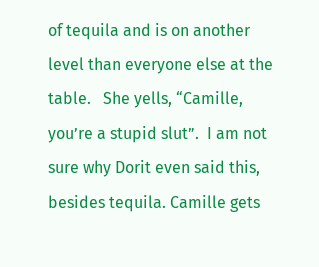of tequila and is on another level than everyone else at the table.   She yells, “Camille, you’re a stupid slut”.  I am not sure why Dorit even said this, besides tequila. Camille gets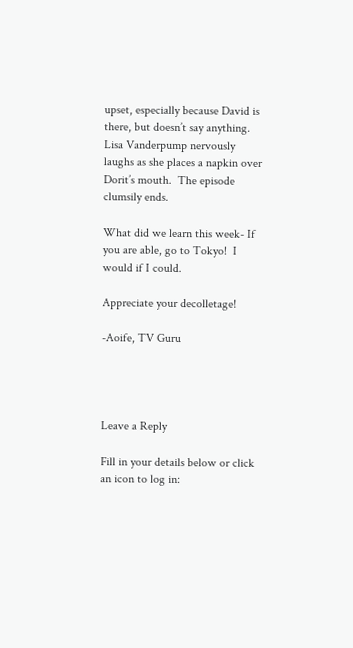upset, especially because David is there, but doesn’t say anything.  Lisa Vanderpump nervously laughs as she places a napkin over Dorit’s mouth.  The episode clumsily ends.

What did we learn this week- If you are able, go to Tokyo!  I would if I could.

Appreciate your decolletage!

-Aoife, TV Guru




Leave a Reply

Fill in your details below or click an icon to log in: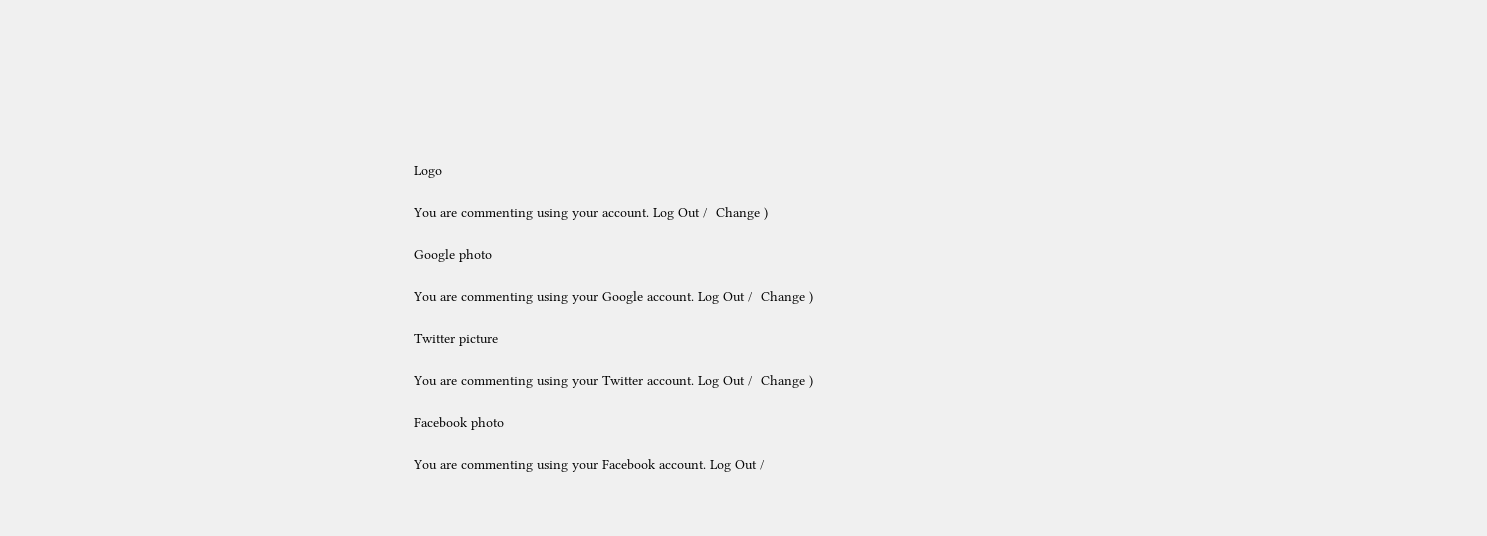Logo

You are commenting using your account. Log Out /  Change )

Google photo

You are commenting using your Google account. Log Out /  Change )

Twitter picture

You are commenting using your Twitter account. Log Out /  Change )

Facebook photo

You are commenting using your Facebook account. Log Out /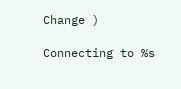Change )

Connecting to %s